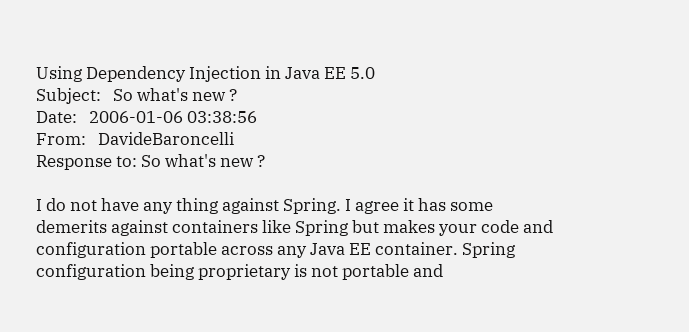Using Dependency Injection in Java EE 5.0
Subject:   So what's new ?
Date:   2006-01-06 03:38:56
From:   DavideBaroncelli
Response to: So what's new ?

I do not have any thing against Spring. I agree it has some demerits against containers like Spring but makes your code and configuration portable across any Java EE container. Spring configuration being proprietary is not portable and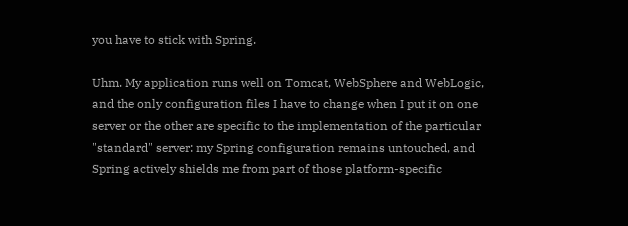you have to stick with Spring.

Uhm. My application runs well on Tomcat, WebSphere and WebLogic, and the only configuration files I have to change when I put it on one server or the other are specific to the implementation of the particular "standard" server: my Spring configuration remains untouched, and Spring actively shields me from part of those platform-specific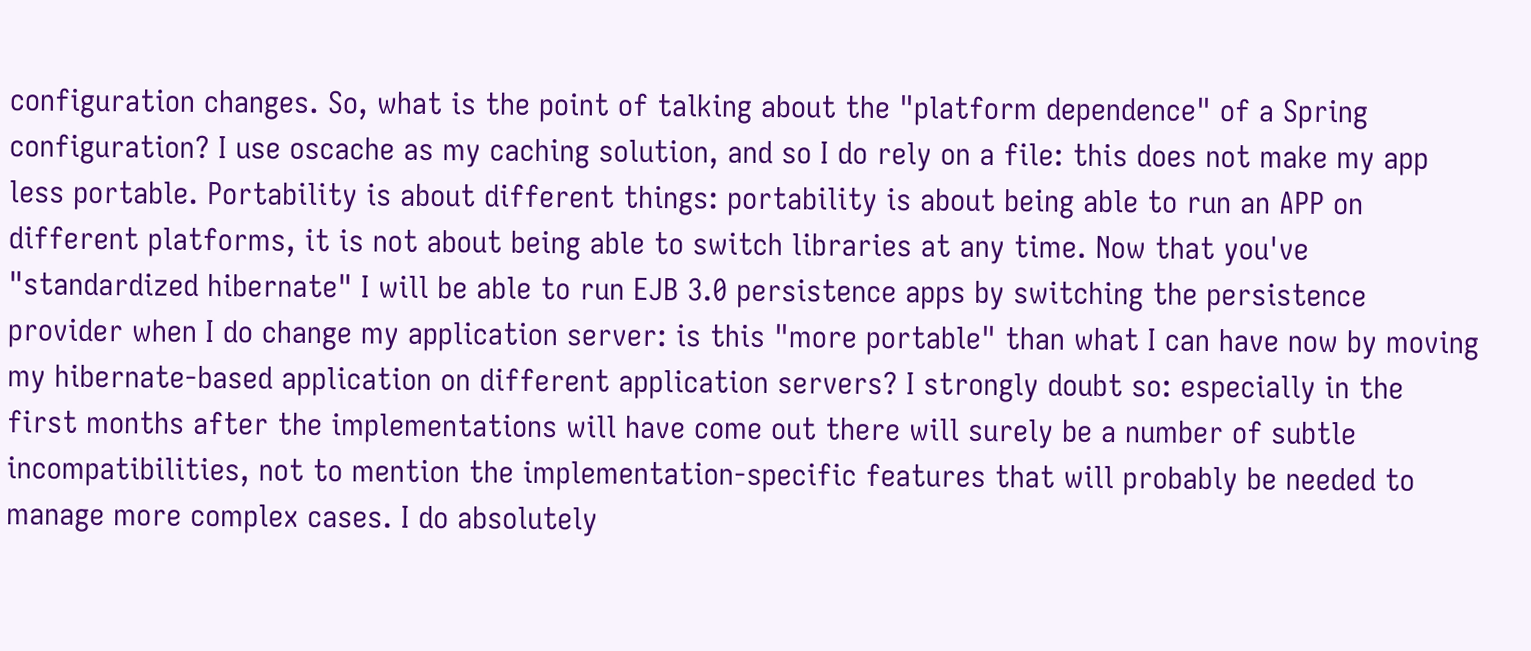configuration changes. So, what is the point of talking about the "platform dependence" of a Spring configuration? I use oscache as my caching solution, and so I do rely on a file: this does not make my app less portable. Portability is about different things: portability is about being able to run an APP on different platforms, it is not about being able to switch libraries at any time. Now that you've "standardized hibernate" I will be able to run EJB 3.0 persistence apps by switching the persistence provider when I do change my application server: is this "more portable" than what I can have now by moving my hibernate-based application on different application servers? I strongly doubt so: especially in the first months after the implementations will have come out there will surely be a number of subtle incompatibilities, not to mention the implementation-specific features that will probably be needed to manage more complex cases. I do absolutely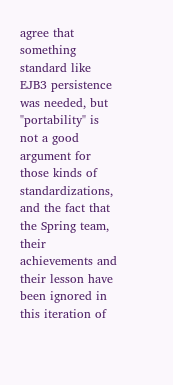agree that something standard like EJB3 persistence was needed, but "portability" is not a good argument for those kinds of standardizations, and the fact that the Spring team, their achievements and their lesson have been ignored in this iteration of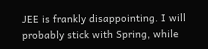JEE is frankly disappointing. I will probably stick with Spring, while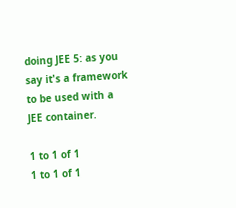doing JEE 5: as you say it's a framework to be used with a JEE container.

1 to 1 of 1
1 to 1 of 1